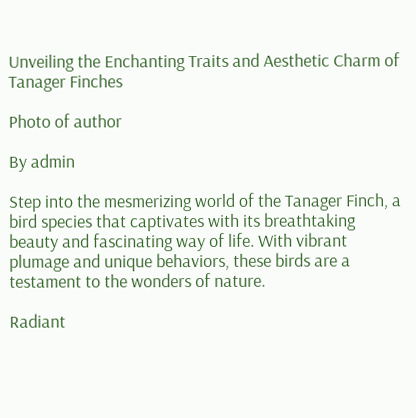Unveiling the Enchanting Traits and Aesthetic Charm of Tanager Finches

Photo of author

By admin

Step into the mesmerizing world of the Tanager Finch, a bird species that captivates with its breathtaking beauty and fascinating way of life. With vibrant plumage and unique behaviors, these birds are a testament to the wonders of nature.

Radiant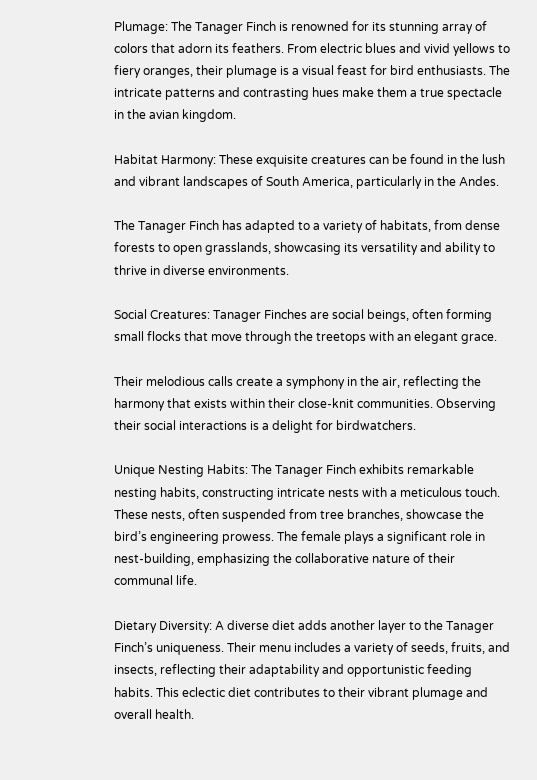Plumage: The Tanager Finch is renowned for its stunning array of colors that adorn its feathers. From electric blues and vivid yellows to fiery oranges, their plumage is a visual feast for bird enthusiasts. The intricate patterns and contrasting hues make them a true spectacle in the avian kingdom.

Habitat Harmony: These exquisite creatures can be found in the lush and vibrant landscapes of South America, particularly in the Andes.

The Tanager Finch has adapted to a variety of habitats, from dense forests to open grasslands, showcasing its versatility and ability to thrive in diverse environments.

Social Creatures: Tanager Finches are social beings, often forming small flocks that move through the treetops with an elegant grace.

Their melodious calls create a symphony in the air, reflecting the harmony that exists within their close-knit communities. Observing their social interactions is a delight for birdwatchers.

Unique Nesting Habits: The Tanager Finch exhibits remarkable nesting habits, constructing intricate nests with a meticulous touch. These nests, often suspended from tree branches, showcase the bird’s engineering prowess. The female plays a significant role in nest-building, emphasizing the collaborative nature of their communal life.

Dietary Diversity: A diverse diet adds another layer to the Tanager Finch’s uniqueness. Their menu includes a variety of seeds, fruits, and insects, reflecting their adaptability and opportunistic feeding habits. This eclectic diet contributes to their vibrant plumage and overall health.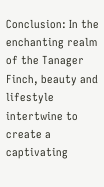Conclusion: In the enchanting realm of the Tanager Finch, beauty and lifestyle intertwine to create a captivating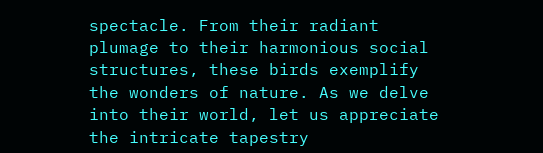spectacle. From their radiant plumage to their harmonious social structures, these birds exemplify the wonders of nature. As we delve into their world, let us appreciate the intricate tapestry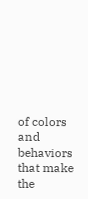of colors and behaviors that make the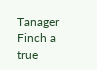Tanager Finch a true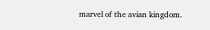marvel of the avian kingdom.